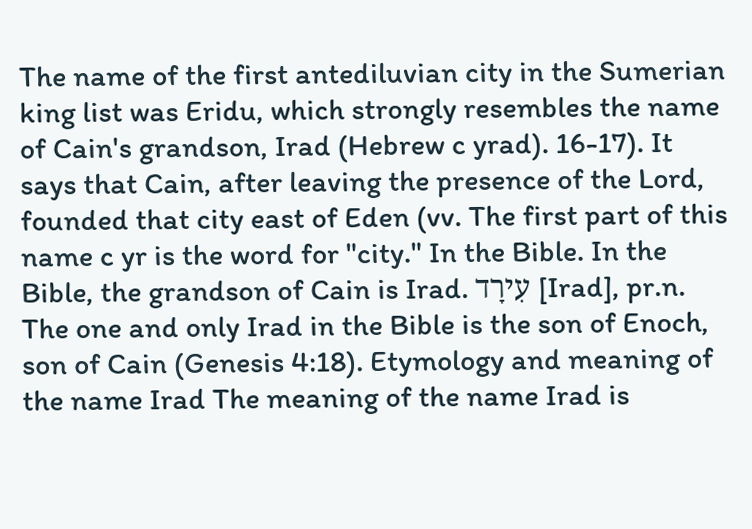The name of the first antediluvian city in the Sumerian king list was Eridu, which strongly resembles the name of Cain's grandson, Irad (Hebrew c yrad). 16-17). It says that Cain, after leaving the presence of the Lord, founded that city east of Eden (vv. The first part of this name c yr is the word for "city." In the Bible. In the Bible, the grandson of Cain is Irad. עִירָד [Irad], pr.n. The one and only Irad in the Bible is the son of Enoch, son of Cain (Genesis 4:18). Etymology and meaning of the name Irad The meaning of the name Irad is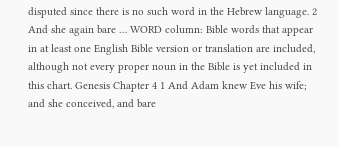disputed since there is no such word in the Hebrew language. 2 And she again bare … WORD column: Bible words that appear in at least one English Bible version or translation are included, although not every proper noun in the Bible is yet included in this chart. Genesis Chapter 4 1 And Adam knew Eve his wife; and she conceived, and bare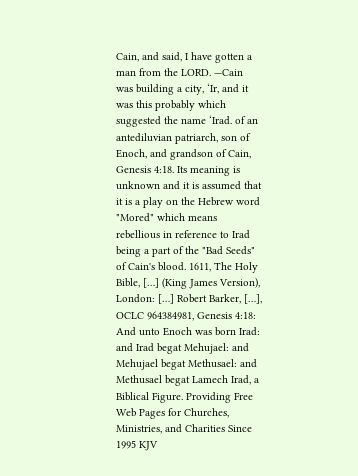Cain, and said, I have gotten a man from the LORD. —Cain was building a city, ‘Ir, and it was this probably which suggested the name ‘Irad. of an antediluvian patriarch, son of Enoch, and grandson of Cain, Genesis 4:18. Its meaning is unknown and it is assumed that it is a play on the Hebrew word "Mored" which means rebellious in reference to Irad being a part of the "Bad Seeds" of Cain's blood. 1611, The Holy Bible, […] (King James Version), London: […] Robert Barker, […], OCLC 964384981, Genesis 4:18: And unto Enoch was born Irad: and Irad begat Mehujael: and Mehujael begat Methusael: and Methusael begat Lamech Irad, a Biblical Figure. Providing Free Web Pages for Churches, Ministries, and Charities Since 1995 KJV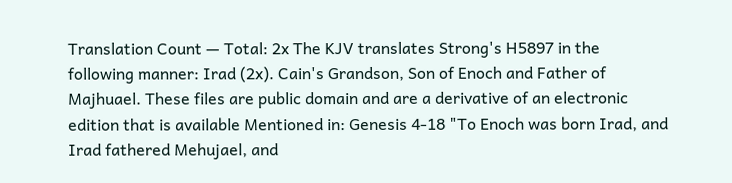Translation Count — Total: 2x The KJV translates Strong's H5897 in the following manner: Irad (2x). Cain's Grandson, Son of Enoch and Father of Majhuael. These files are public domain and are a derivative of an electronic edition that is available Mentioned in: Genesis 4-18 "To Enoch was born Irad, and Irad fathered Mehujael, and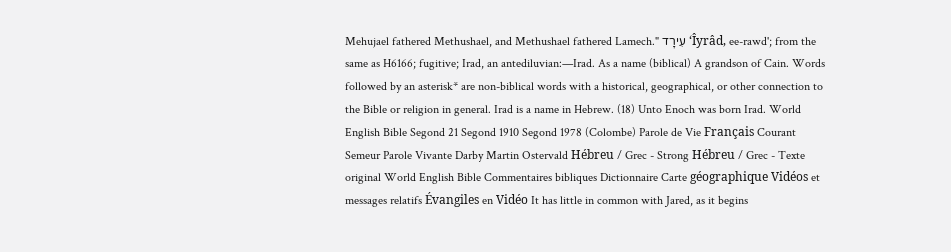Mehujael fathered Methushael, and Methushael fathered Lamech." עִירָד ʻÎyrâd, ee-rawd'; from the same as H6166; fugitive; Irad, an antediluvian:—Irad. As a name (biblical) A grandson of Cain. Words followed by an asterisk* are non-biblical words with a historical, geographical, or other connection to the Bible or religion in general. Irad is a name in Hebrew. (18) Unto Enoch was born Irad. World English Bible Segond 21 Segond 1910 Segond 1978 (Colombe) Parole de Vie Français Courant Semeur Parole Vivante Darby Martin Ostervald Hébreu / Grec - Strong Hébreu / Grec - Texte original World English Bible Commentaires bibliques Dictionnaire Carte géographique Vidéos et messages relatifs Évangiles en Vidéo It has little in common with Jared, as it begins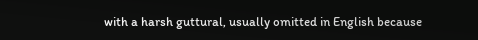with a harsh guttural, usually omitted in English because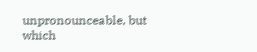unpronounceable, but which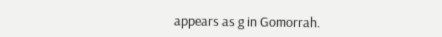appears as g in Gomorrah.